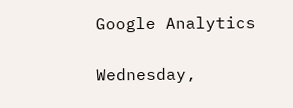Google Analytics

Wednesday,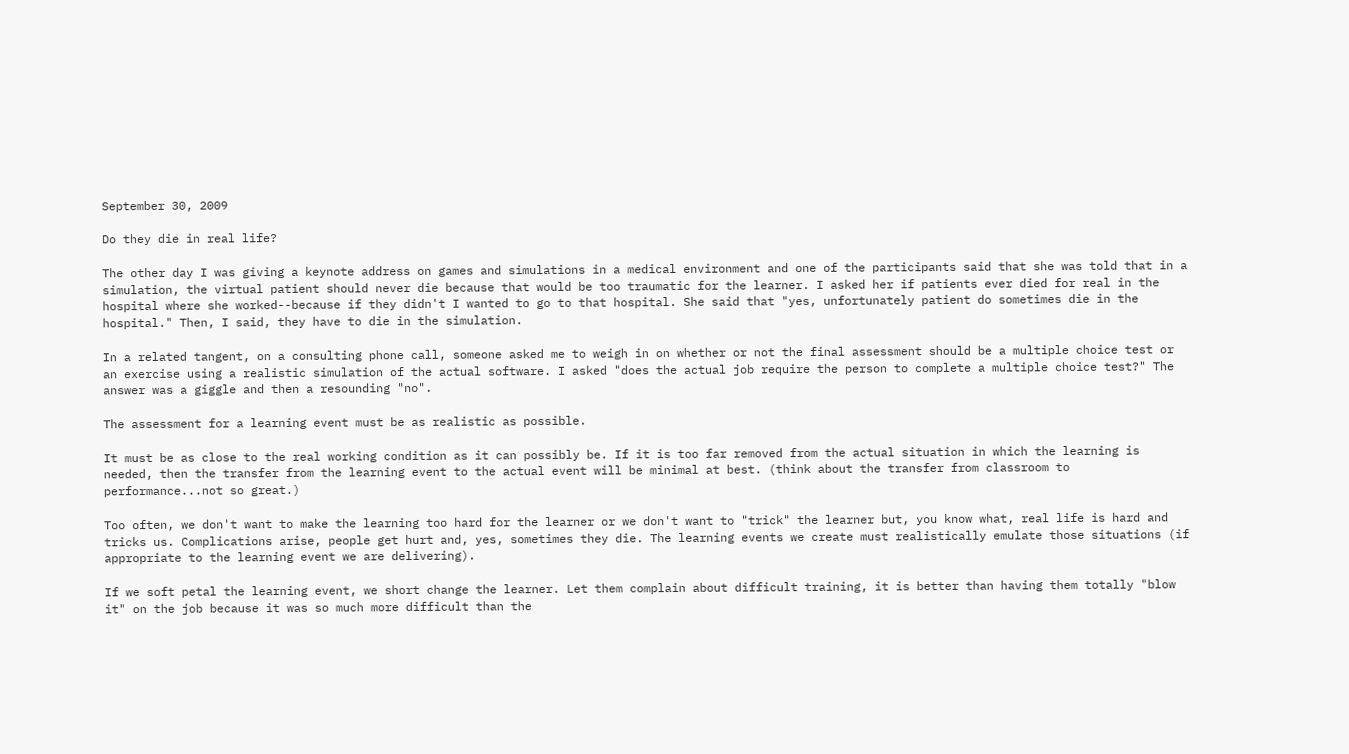September 30, 2009

Do they die in real life?

The other day I was giving a keynote address on games and simulations in a medical environment and one of the participants said that she was told that in a simulation, the virtual patient should never die because that would be too traumatic for the learner. I asked her if patients ever died for real in the hospital where she worked--because if they didn't I wanted to go to that hospital. She said that "yes, unfortunately patient do sometimes die in the hospital." Then, I said, they have to die in the simulation.

In a related tangent, on a consulting phone call, someone asked me to weigh in on whether or not the final assessment should be a multiple choice test or an exercise using a realistic simulation of the actual software. I asked "does the actual job require the person to complete a multiple choice test?" The answer was a giggle and then a resounding "no".

The assessment for a learning event must be as realistic as possible.

It must be as close to the real working condition as it can possibly be. If it is too far removed from the actual situation in which the learning is needed, then the transfer from the learning event to the actual event will be minimal at best. (think about the transfer from classroom to performance...not so great.)

Too often, we don't want to make the learning too hard for the learner or we don't want to "trick" the learner but, you know what, real life is hard and tricks us. Complications arise, people get hurt and, yes, sometimes they die. The learning events we create must realistically emulate those situations (if appropriate to the learning event we are delivering).

If we soft petal the learning event, we short change the learner. Let them complain about difficult training, it is better than having them totally "blow it" on the job because it was so much more difficult than the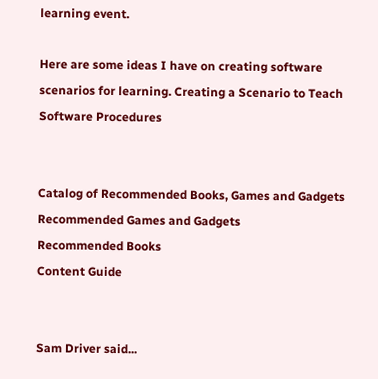learning event.

Here are some ideas I have on creating software scenarios for learning. Creating a Scenario to Teach Software Procedures


Catalog of Recommended Books, Games and Gadgets
Recommended Games and Gadgets
Recommended Books
Content Guide


Sam Driver said...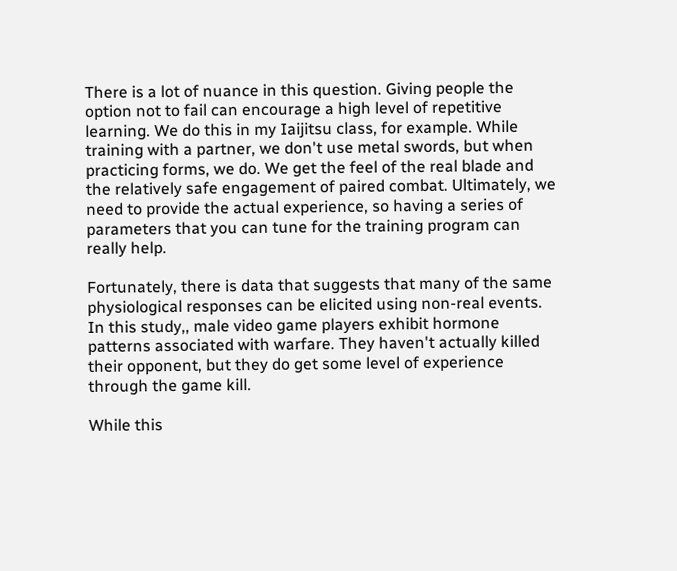There is a lot of nuance in this question. Giving people the option not to fail can encourage a high level of repetitive learning. We do this in my Iaijitsu class, for example. While training with a partner, we don't use metal swords, but when practicing forms, we do. We get the feel of the real blade and the relatively safe engagement of paired combat. Ultimately, we need to provide the actual experience, so having a series of parameters that you can tune for the training program can really help.

Fortunately, there is data that suggests that many of the same physiological responses can be elicited using non-real events. In this study,, male video game players exhibit hormone patterns associated with warfare. They haven't actually killed their opponent, but they do get some level of experience through the game kill.

While this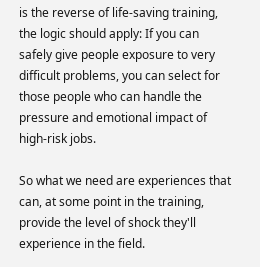is the reverse of life-saving training, the logic should apply: If you can safely give people exposure to very difficult problems, you can select for those people who can handle the pressure and emotional impact of high-risk jobs.

So what we need are experiences that can, at some point in the training, provide the level of shock they'll experience in the field.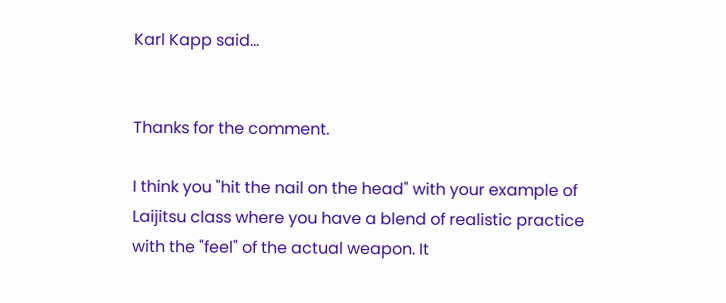Karl Kapp said...


Thanks for the comment.

I think you "hit the nail on the head" with your example of Laijitsu class where you have a blend of realistic practice with the "feel" of the actual weapon. It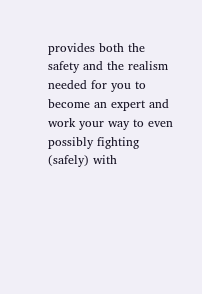provides both the safety and the realism needed for you to become an expert and work your way to even possibly fighting (safely) with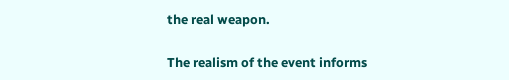the real weapon.

The realism of the event informs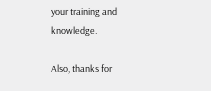your training and knowledge.

Also, thanks for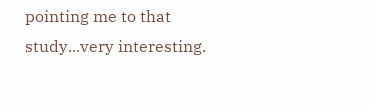pointing me to that study...very interesting.